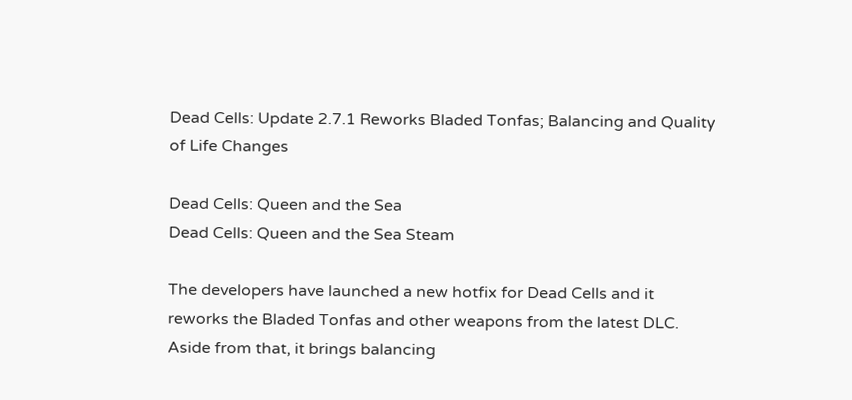Dead Cells: Update 2.7.1 Reworks Bladed Tonfas; Balancing and Quality of Life Changes

Dead Cells: Queen and the Sea
Dead Cells: Queen and the Sea Steam

The developers have launched a new hotfix for Dead Cells and it reworks the Bladed Tonfas and other weapons from the latest DLC. Aside from that, it brings balancing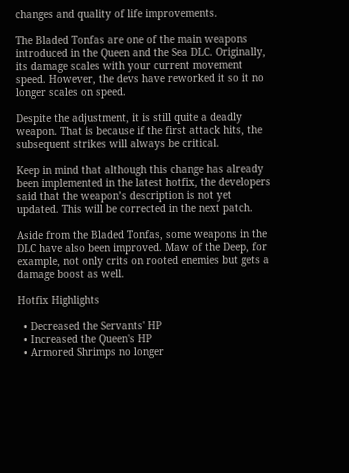changes and quality of life improvements.

The Bladed Tonfas are one of the main weapons introduced in the Queen and the Sea DLC. Originally, its damage scales with your current movement speed. However, the devs have reworked it so it no longer scales on speed.

Despite the adjustment, it is still quite a deadly weapon. That is because if the first attack hits, the subsequent strikes will always be critical.

Keep in mind that although this change has already been implemented in the latest hotfix, the developers said that the weapon’s description is not yet updated. This will be corrected in the next patch.

Aside from the Bladed Tonfas, some weapons in the DLC have also been improved. Maw of the Deep, for example, not only crits on rooted enemies but gets a damage boost as well.

Hotfix Highlights

  • Decreased the Servants' HP
  • Increased the Queen's HP
  • Armored Shrimps no longer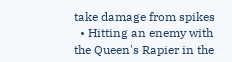take damage from spikes
  • Hitting an enemy with the Queen's Rapier in the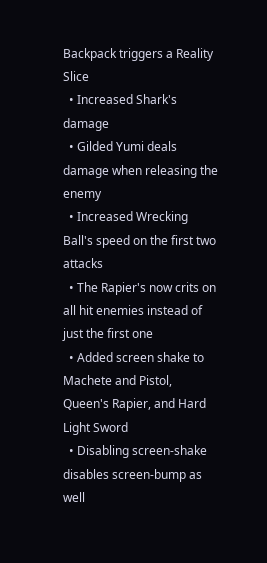Backpack triggers a Reality Slice
  • Increased Shark's damage
  • Gilded Yumi deals damage when releasing the enemy
  • Increased Wrecking Ball's speed on the first two attacks
  • The Rapier's now crits on all hit enemies instead of just the first one
  • Added screen shake to Machete and Pistol, Queen's Rapier, and Hard Light Sword
  • Disabling screen-shake disables screen-bump as well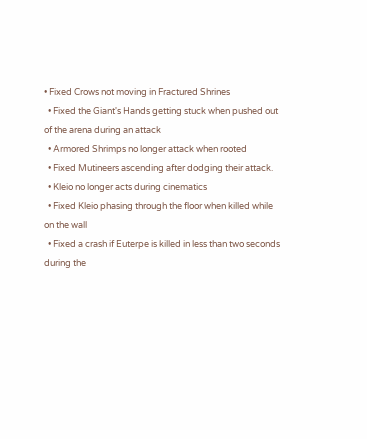• Fixed Crows not moving in Fractured Shrines
  • Fixed the Giant's Hands getting stuck when pushed out of the arena during an attack
  • Armored Shrimps no longer attack when rooted
  • Fixed Mutineers ascending after dodging their attack.
  • Kleio no longer acts during cinematics
  • Fixed Kleio phasing through the floor when killed while on the wall
  • Fixed a crash if Euterpe is killed in less than two seconds during the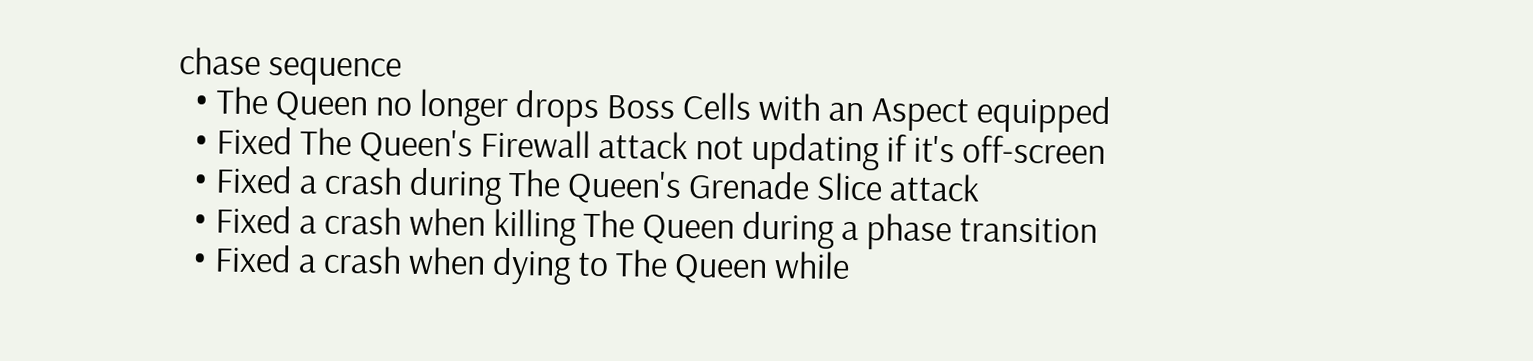chase sequence
  • The Queen no longer drops Boss Cells with an Aspect equipped
  • Fixed The Queen's Firewall attack not updating if it's off-screen
  • Fixed a crash during The Queen's Grenade Slice attack
  • Fixed a crash when killing The Queen during a phase transition
  • Fixed a crash when dying to The Queen while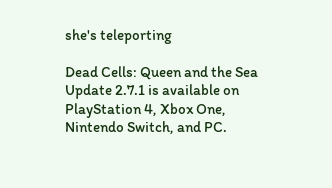she's teleporting

Dead Cells: Queen and the Sea Update 2.7.1 is available on PlayStation 4, Xbox One, Nintendo Switch, and PC.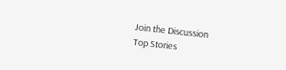Join the Discussion
Top Stories